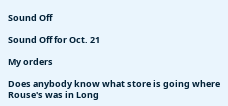Sound Off

Sound Off for Oct. 21

My orders

Does anybody know what store is going where Rouse's was in Long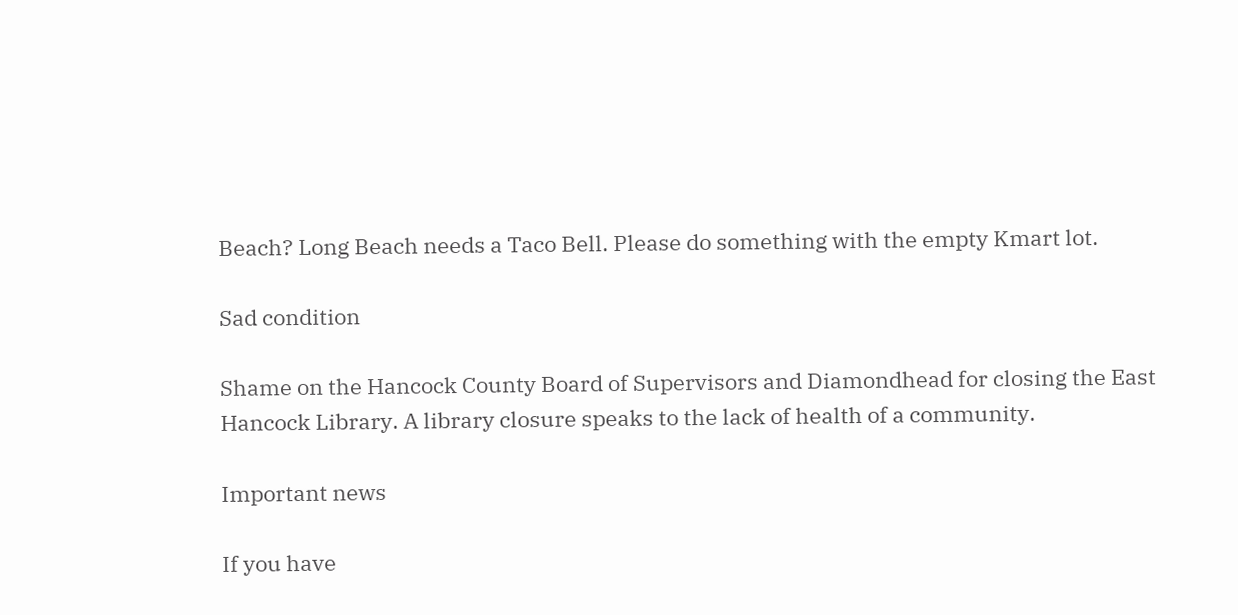Beach? Long Beach needs a Taco Bell. Please do something with the empty Kmart lot.

Sad condition

Shame on the Hancock County Board of Supervisors and Diamondhead for closing the East Hancock Library. A library closure speaks to the lack of health of a community.

Important news

If you have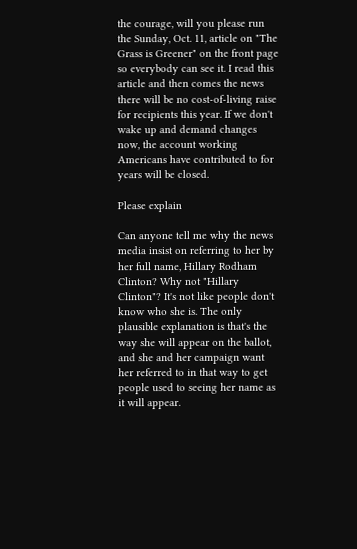the courage, will you please run the Sunday, Oct. 11, article on "The Grass is Greener" on the front page so everybody can see it. I read this article and then comes the news there will be no cost-of-living raise for recipients this year. If we don't wake up and demand changes now, the account working Americans have contributed to for years will be closed.

Please explain

Can anyone tell me why the news media insist on referring to her by her full name, Hillary Rodham Clinton? Why not "Hillary Clinton"? It's not like people don't know who she is. The only plausible explanation is that's the way she will appear on the ballot, and she and her campaign want her referred to in that way to get people used to seeing her name as it will appear.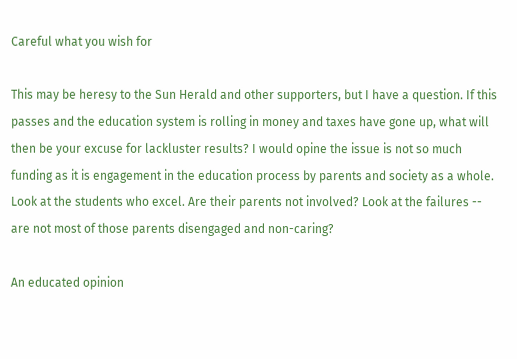Careful what you wish for

This may be heresy to the Sun Herald and other supporters, but I have a question. If this passes and the education system is rolling in money and taxes have gone up, what will then be your excuse for lackluster results? I would opine the issue is not so much funding as it is engagement in the education process by parents and society as a whole. Look at the students who excel. Are their parents not involved? Look at the failures -- are not most of those parents disengaged and non-caring?

An educated opinion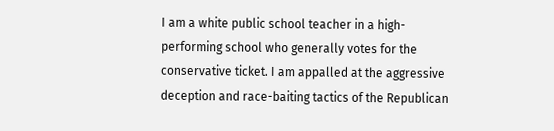I am a white public school teacher in a high-performing school who generally votes for the conservative ticket. I am appalled at the aggressive deception and race-baiting tactics of the Republican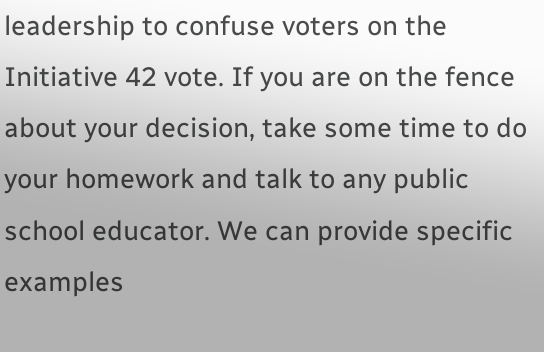leadership to confuse voters on the Initiative 42 vote. If you are on the fence about your decision, take some time to do your homework and talk to any public school educator. We can provide specific examples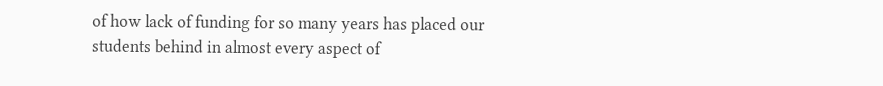of how lack of funding for so many years has placed our students behind in almost every aspect of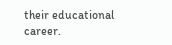their educational career.